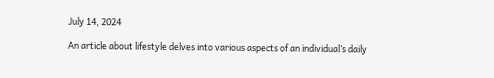July 14, 2024

An article about lifestyle delves into various aspects of an individual’s daily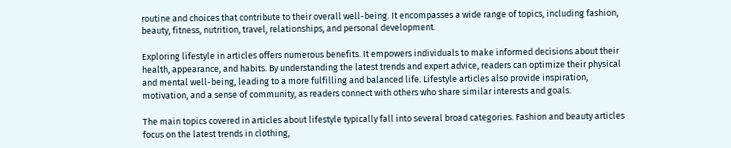routine and choices that contribute to their overall well-being. It encompasses a wide range of topics, including fashion, beauty, fitness, nutrition, travel, relationships, and personal development.

Exploring lifestyle in articles offers numerous benefits. It empowers individuals to make informed decisions about their health, appearance, and habits. By understanding the latest trends and expert advice, readers can optimize their physical and mental well-being, leading to a more fulfilling and balanced life. Lifestyle articles also provide inspiration, motivation, and a sense of community, as readers connect with others who share similar interests and goals.

The main topics covered in articles about lifestyle typically fall into several broad categories. Fashion and beauty articles focus on the latest trends in clothing,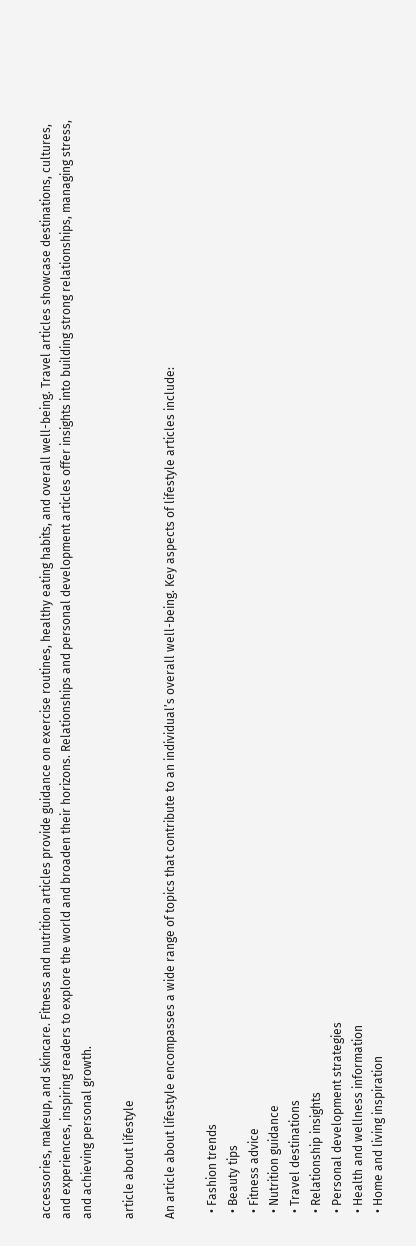accessories, makeup, and skincare. Fitness and nutrition articles provide guidance on exercise routines, healthy eating habits, and overall well-being. Travel articles showcase destinations, cultures, and experiences, inspiring readers to explore the world and broaden their horizons. Relationships and personal development articles offer insights into building strong relationships, managing stress, and achieving personal growth.

article about lifestyle

An article about lifestyle encompasses a wide range of topics that contribute to an individual’s overall well-being. Key aspects of lifestyle articles include:

  • Fashion trends
  • Beauty tips
  • Fitness advice
  • Nutrition guidance
  • Travel destinations
  • Relationship insights
  • Personal development strategies
  • Health and wellness information
  • Home and living inspiration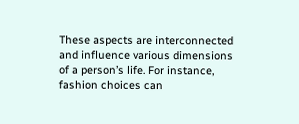These aspects are interconnected and influence various dimensions of a person’s life. For instance, fashion choices can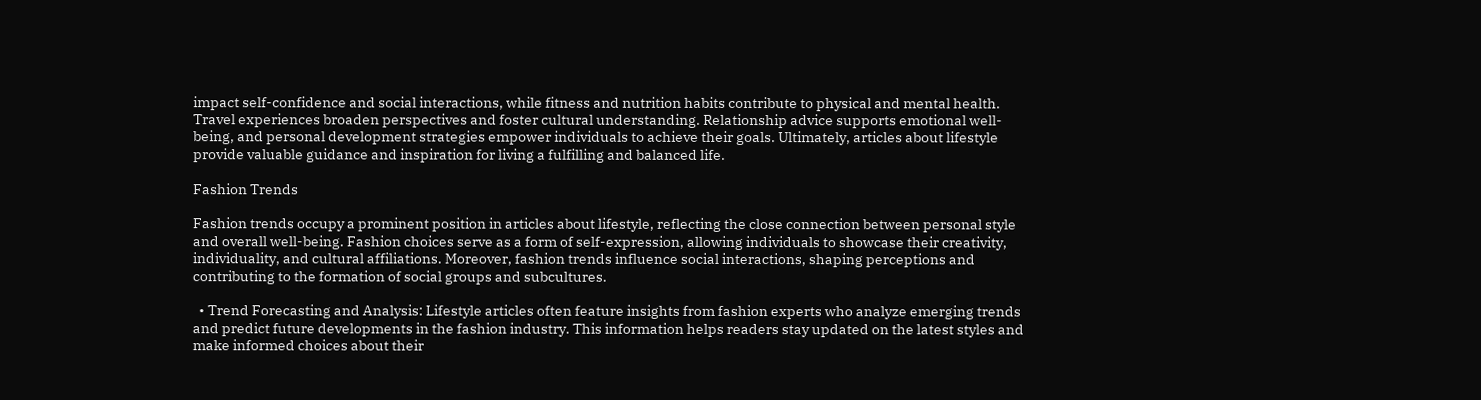impact self-confidence and social interactions, while fitness and nutrition habits contribute to physical and mental health. Travel experiences broaden perspectives and foster cultural understanding. Relationship advice supports emotional well-being, and personal development strategies empower individuals to achieve their goals. Ultimately, articles about lifestyle provide valuable guidance and inspiration for living a fulfilling and balanced life.

Fashion Trends

Fashion trends occupy a prominent position in articles about lifestyle, reflecting the close connection between personal style and overall well-being. Fashion choices serve as a form of self-expression, allowing individuals to showcase their creativity, individuality, and cultural affiliations. Moreover, fashion trends influence social interactions, shaping perceptions and contributing to the formation of social groups and subcultures.

  • Trend Forecasting and Analysis: Lifestyle articles often feature insights from fashion experts who analyze emerging trends and predict future developments in the fashion industry. This information helps readers stay updated on the latest styles and make informed choices about their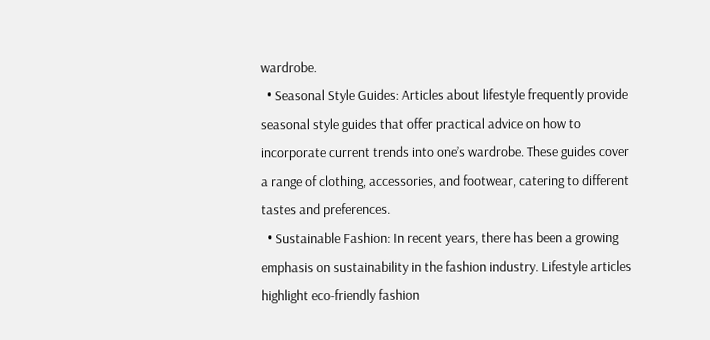wardrobe.
  • Seasonal Style Guides: Articles about lifestyle frequently provide seasonal style guides that offer practical advice on how to incorporate current trends into one’s wardrobe. These guides cover a range of clothing, accessories, and footwear, catering to different tastes and preferences.
  • Sustainable Fashion: In recent years, there has been a growing emphasis on sustainability in the fashion industry. Lifestyle articles highlight eco-friendly fashion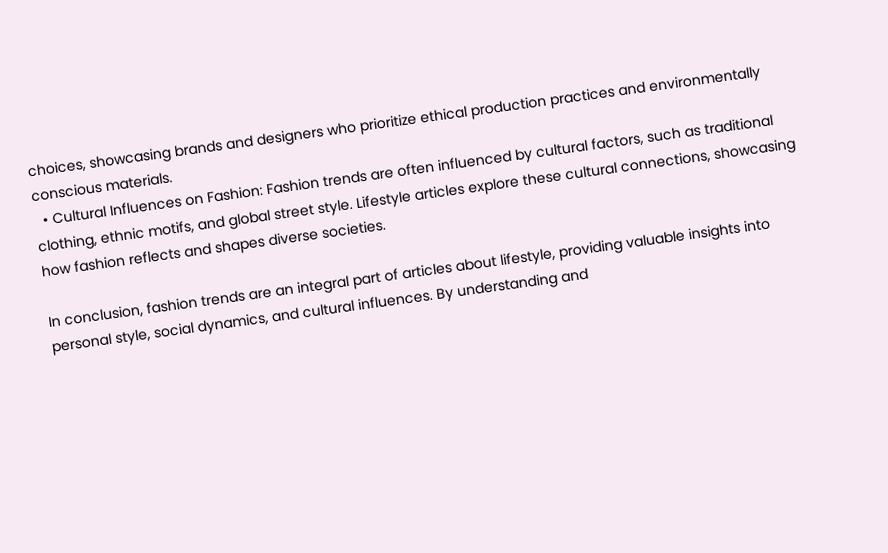choices, showcasing brands and designers who prioritize ethical production practices and environmentally conscious materials.
  • Cultural Influences on Fashion: Fashion trends are often influenced by cultural factors, such as traditional clothing, ethnic motifs, and global street style. Lifestyle articles explore these cultural connections, showcasing how fashion reflects and shapes diverse societies.

In conclusion, fashion trends are an integral part of articles about lifestyle, providing valuable insights into personal style, social dynamics, and cultural influences. By understanding and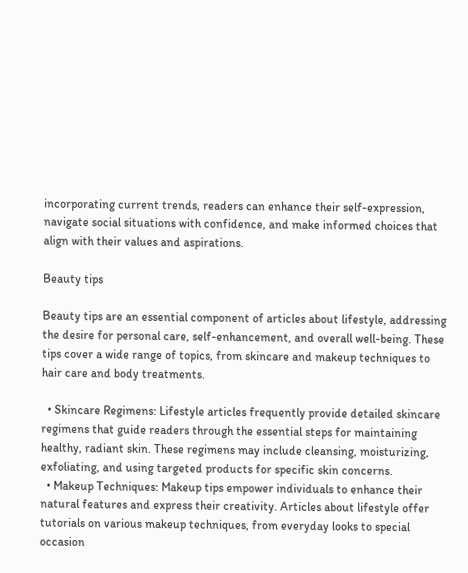incorporating current trends, readers can enhance their self-expression, navigate social situations with confidence, and make informed choices that align with their values and aspirations.

Beauty tips

Beauty tips are an essential component of articles about lifestyle, addressing the desire for personal care, self-enhancement, and overall well-being. These tips cover a wide range of topics, from skincare and makeup techniques to hair care and body treatments.

  • Skincare Regimens: Lifestyle articles frequently provide detailed skincare regimens that guide readers through the essential steps for maintaining healthy, radiant skin. These regimens may include cleansing, moisturizing, exfoliating, and using targeted products for specific skin concerns.
  • Makeup Techniques: Makeup tips empower individuals to enhance their natural features and express their creativity. Articles about lifestyle offer tutorials on various makeup techniques, from everyday looks to special occasion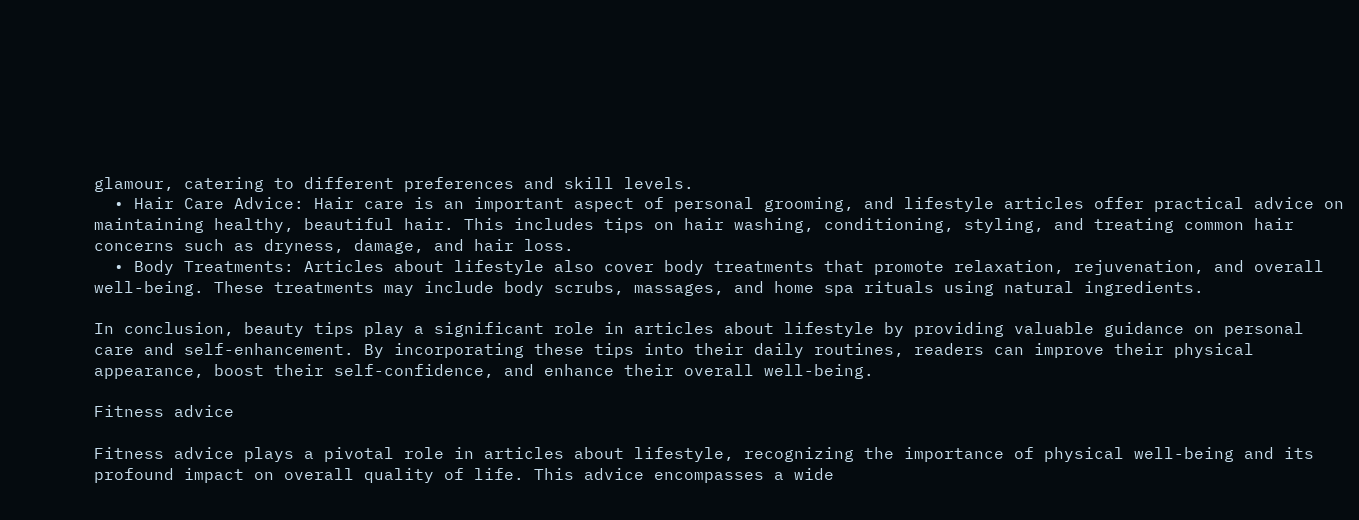glamour, catering to different preferences and skill levels.
  • Hair Care Advice: Hair care is an important aspect of personal grooming, and lifestyle articles offer practical advice on maintaining healthy, beautiful hair. This includes tips on hair washing, conditioning, styling, and treating common hair concerns such as dryness, damage, and hair loss.
  • Body Treatments: Articles about lifestyle also cover body treatments that promote relaxation, rejuvenation, and overall well-being. These treatments may include body scrubs, massages, and home spa rituals using natural ingredients.

In conclusion, beauty tips play a significant role in articles about lifestyle by providing valuable guidance on personal care and self-enhancement. By incorporating these tips into their daily routines, readers can improve their physical appearance, boost their self-confidence, and enhance their overall well-being.

Fitness advice

Fitness advice plays a pivotal role in articles about lifestyle, recognizing the importance of physical well-being and its profound impact on overall quality of life. This advice encompasses a wide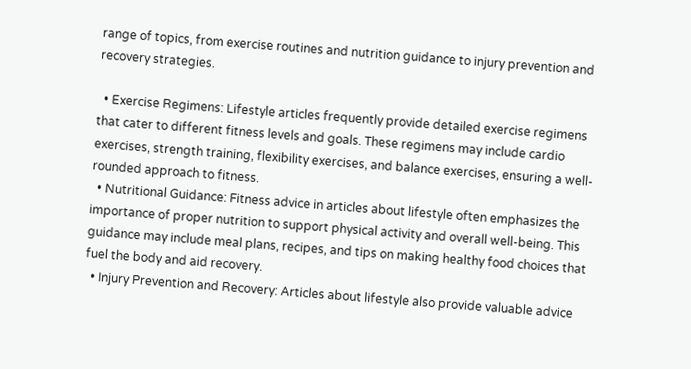range of topics, from exercise routines and nutrition guidance to injury prevention and recovery strategies.

  • Exercise Regimens: Lifestyle articles frequently provide detailed exercise regimens that cater to different fitness levels and goals. These regimens may include cardio exercises, strength training, flexibility exercises, and balance exercises, ensuring a well-rounded approach to fitness.
  • Nutritional Guidance: Fitness advice in articles about lifestyle often emphasizes the importance of proper nutrition to support physical activity and overall well-being. This guidance may include meal plans, recipes, and tips on making healthy food choices that fuel the body and aid recovery.
  • Injury Prevention and Recovery: Articles about lifestyle also provide valuable advice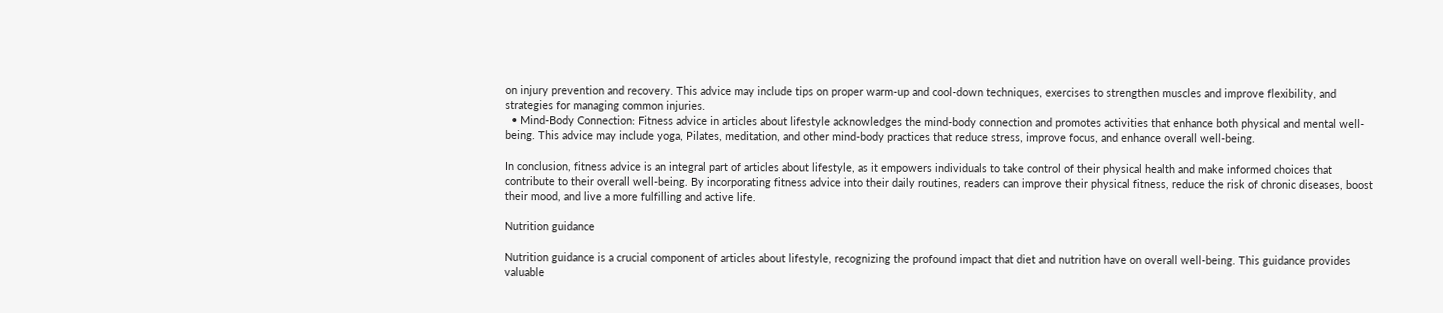on injury prevention and recovery. This advice may include tips on proper warm-up and cool-down techniques, exercises to strengthen muscles and improve flexibility, and strategies for managing common injuries.
  • Mind-Body Connection: Fitness advice in articles about lifestyle acknowledges the mind-body connection and promotes activities that enhance both physical and mental well-being. This advice may include yoga, Pilates, meditation, and other mind-body practices that reduce stress, improve focus, and enhance overall well-being.

In conclusion, fitness advice is an integral part of articles about lifestyle, as it empowers individuals to take control of their physical health and make informed choices that contribute to their overall well-being. By incorporating fitness advice into their daily routines, readers can improve their physical fitness, reduce the risk of chronic diseases, boost their mood, and live a more fulfilling and active life.

Nutrition guidance

Nutrition guidance is a crucial component of articles about lifestyle, recognizing the profound impact that diet and nutrition have on overall well-being. This guidance provides valuable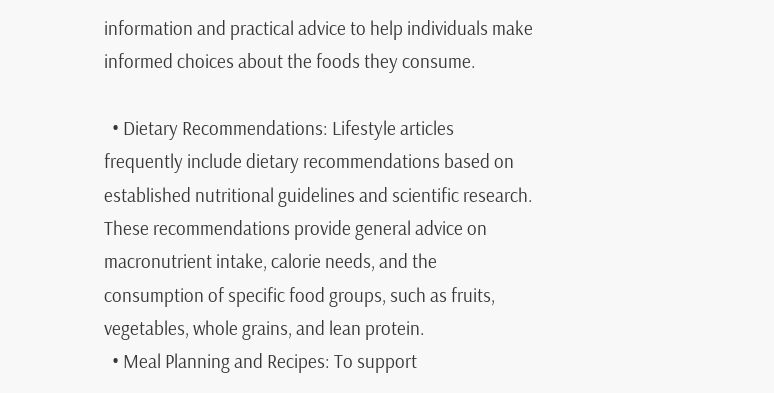information and practical advice to help individuals make informed choices about the foods they consume.

  • Dietary Recommendations: Lifestyle articles frequently include dietary recommendations based on established nutritional guidelines and scientific research. These recommendations provide general advice on macronutrient intake, calorie needs, and the consumption of specific food groups, such as fruits, vegetables, whole grains, and lean protein.
  • Meal Planning and Recipes: To support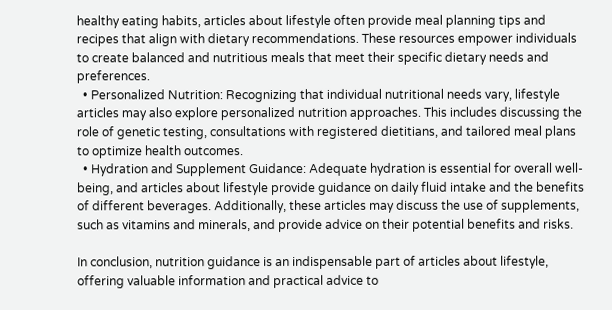healthy eating habits, articles about lifestyle often provide meal planning tips and recipes that align with dietary recommendations. These resources empower individuals to create balanced and nutritious meals that meet their specific dietary needs and preferences.
  • Personalized Nutrition: Recognizing that individual nutritional needs vary, lifestyle articles may also explore personalized nutrition approaches. This includes discussing the role of genetic testing, consultations with registered dietitians, and tailored meal plans to optimize health outcomes.
  • Hydration and Supplement Guidance: Adequate hydration is essential for overall well-being, and articles about lifestyle provide guidance on daily fluid intake and the benefits of different beverages. Additionally, these articles may discuss the use of supplements, such as vitamins and minerals, and provide advice on their potential benefits and risks.

In conclusion, nutrition guidance is an indispensable part of articles about lifestyle, offering valuable information and practical advice to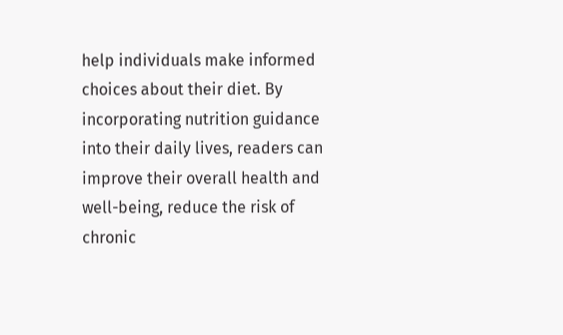help individuals make informed choices about their diet. By incorporating nutrition guidance into their daily lives, readers can improve their overall health and well-being, reduce the risk of chronic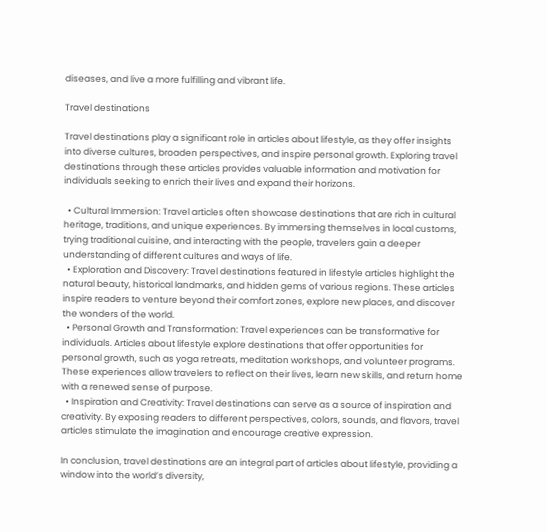diseases, and live a more fulfilling and vibrant life.

Travel destinations

Travel destinations play a significant role in articles about lifestyle, as they offer insights into diverse cultures, broaden perspectives, and inspire personal growth. Exploring travel destinations through these articles provides valuable information and motivation for individuals seeking to enrich their lives and expand their horizons.

  • Cultural Immersion: Travel articles often showcase destinations that are rich in cultural heritage, traditions, and unique experiences. By immersing themselves in local customs, trying traditional cuisine, and interacting with the people, travelers gain a deeper understanding of different cultures and ways of life.
  • Exploration and Discovery: Travel destinations featured in lifestyle articles highlight the natural beauty, historical landmarks, and hidden gems of various regions. These articles inspire readers to venture beyond their comfort zones, explore new places, and discover the wonders of the world.
  • Personal Growth and Transformation: Travel experiences can be transformative for individuals. Articles about lifestyle explore destinations that offer opportunities for personal growth, such as yoga retreats, meditation workshops, and volunteer programs. These experiences allow travelers to reflect on their lives, learn new skills, and return home with a renewed sense of purpose.
  • Inspiration and Creativity: Travel destinations can serve as a source of inspiration and creativity. By exposing readers to different perspectives, colors, sounds, and flavors, travel articles stimulate the imagination and encourage creative expression.

In conclusion, travel destinations are an integral part of articles about lifestyle, providing a window into the world’s diversity,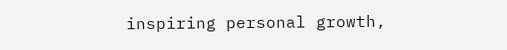inspiring personal growth,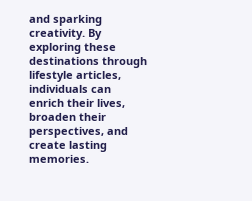and sparking creativity. By exploring these destinations through lifestyle articles, individuals can enrich their lives, broaden their perspectives, and create lasting memories.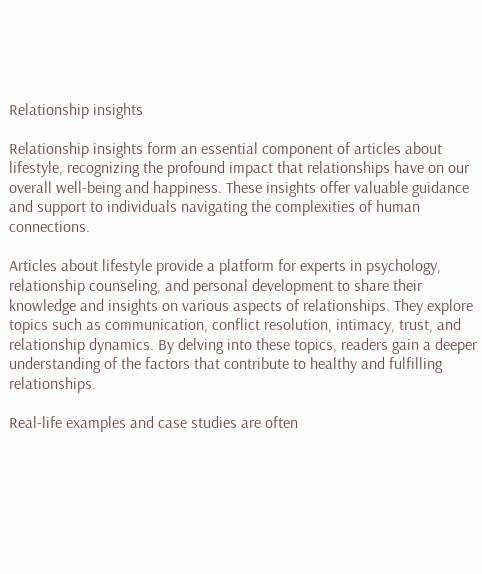Relationship insights

Relationship insights form an essential component of articles about lifestyle, recognizing the profound impact that relationships have on our overall well-being and happiness. These insights offer valuable guidance and support to individuals navigating the complexities of human connections.

Articles about lifestyle provide a platform for experts in psychology, relationship counseling, and personal development to share their knowledge and insights on various aspects of relationships. They explore topics such as communication, conflict resolution, intimacy, trust, and relationship dynamics. By delving into these topics, readers gain a deeper understanding of the factors that contribute to healthy and fulfilling relationships.

Real-life examples and case studies are often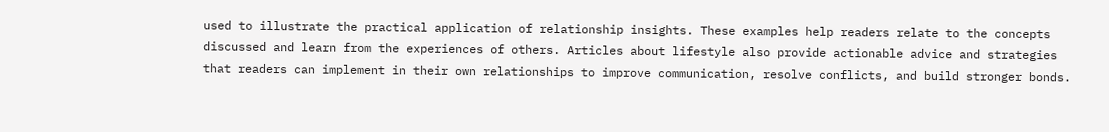used to illustrate the practical application of relationship insights. These examples help readers relate to the concepts discussed and learn from the experiences of others. Articles about lifestyle also provide actionable advice and strategies that readers can implement in their own relationships to improve communication, resolve conflicts, and build stronger bonds.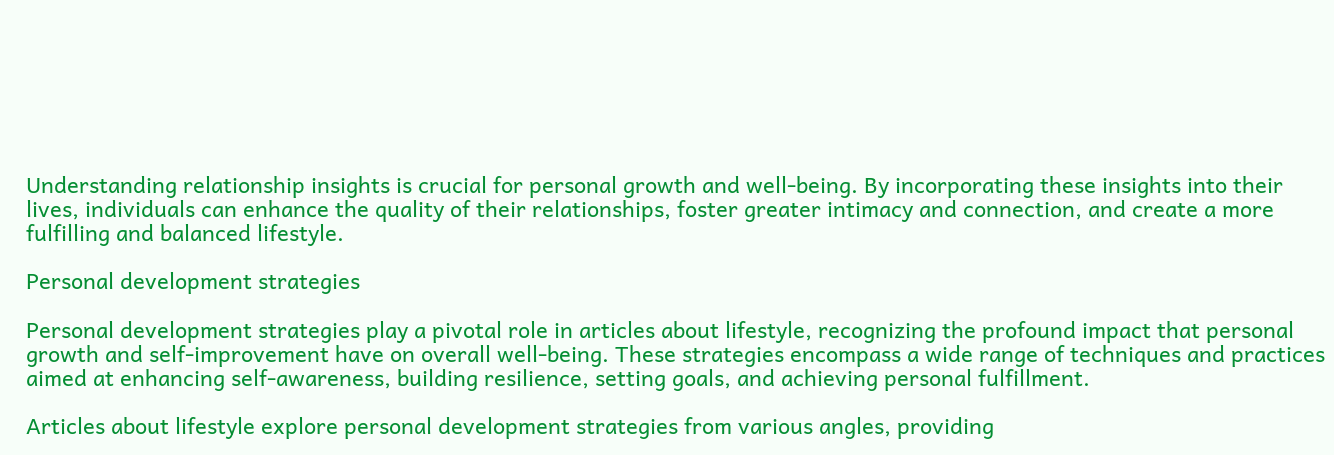Understanding relationship insights is crucial for personal growth and well-being. By incorporating these insights into their lives, individuals can enhance the quality of their relationships, foster greater intimacy and connection, and create a more fulfilling and balanced lifestyle.

Personal development strategies

Personal development strategies play a pivotal role in articles about lifestyle, recognizing the profound impact that personal growth and self-improvement have on overall well-being. These strategies encompass a wide range of techniques and practices aimed at enhancing self-awareness, building resilience, setting goals, and achieving personal fulfillment.

Articles about lifestyle explore personal development strategies from various angles, providing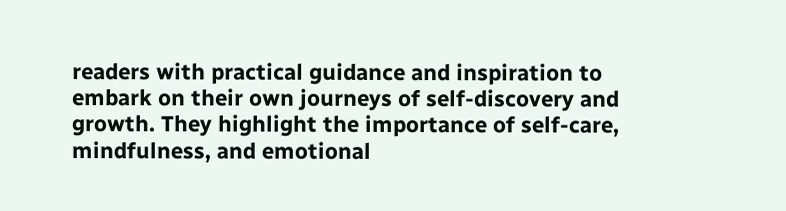readers with practical guidance and inspiration to embark on their own journeys of self-discovery and growth. They highlight the importance of self-care, mindfulness, and emotional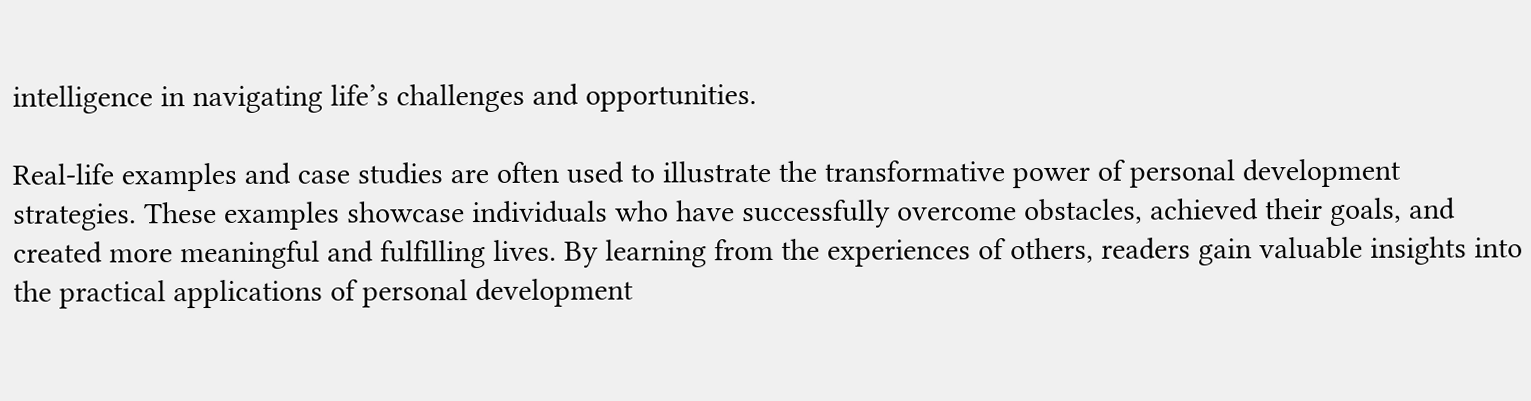intelligence in navigating life’s challenges and opportunities.

Real-life examples and case studies are often used to illustrate the transformative power of personal development strategies. These examples showcase individuals who have successfully overcome obstacles, achieved their goals, and created more meaningful and fulfilling lives. By learning from the experiences of others, readers gain valuable insights into the practical applications of personal development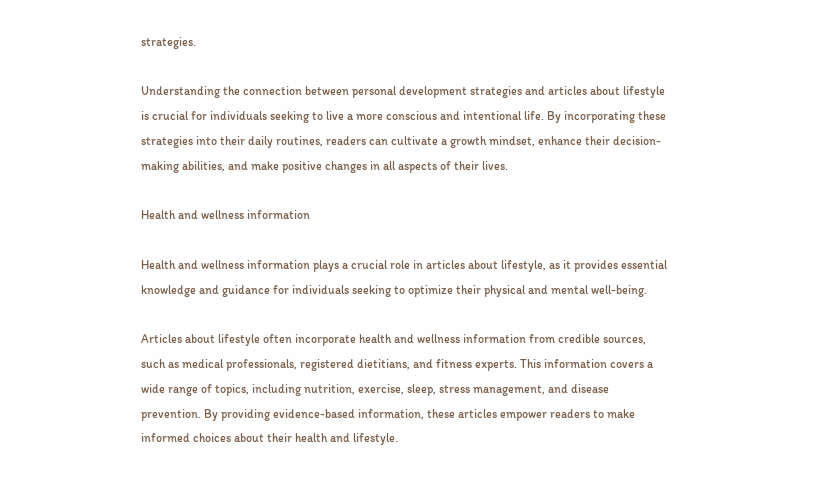strategies.

Understanding the connection between personal development strategies and articles about lifestyle is crucial for individuals seeking to live a more conscious and intentional life. By incorporating these strategies into their daily routines, readers can cultivate a growth mindset, enhance their decision-making abilities, and make positive changes in all aspects of their lives.

Health and wellness information

Health and wellness information plays a crucial role in articles about lifestyle, as it provides essential knowledge and guidance for individuals seeking to optimize their physical and mental well-being.

Articles about lifestyle often incorporate health and wellness information from credible sources, such as medical professionals, registered dietitians, and fitness experts. This information covers a wide range of topics, including nutrition, exercise, sleep, stress management, and disease prevention. By providing evidence-based information, these articles empower readers to make informed choices about their health and lifestyle.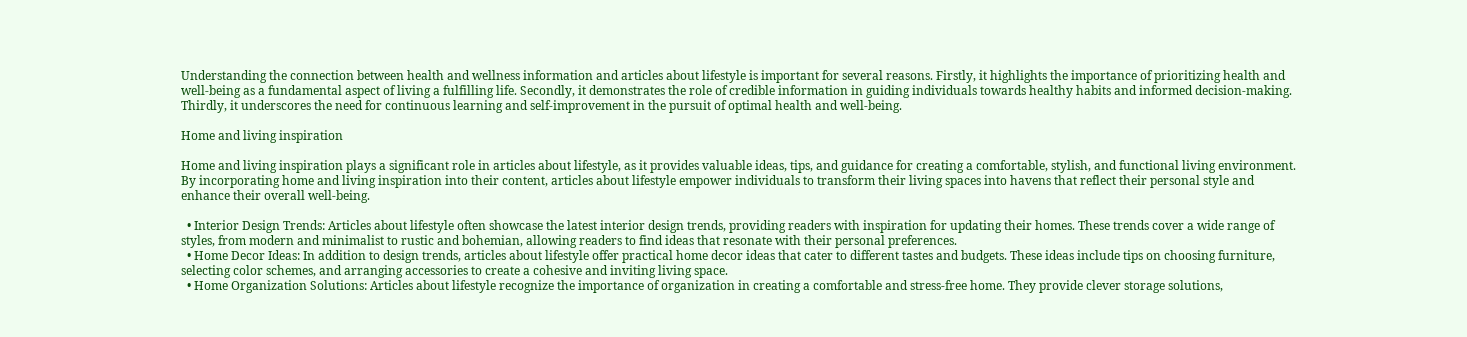Understanding the connection between health and wellness information and articles about lifestyle is important for several reasons. Firstly, it highlights the importance of prioritizing health and well-being as a fundamental aspect of living a fulfilling life. Secondly, it demonstrates the role of credible information in guiding individuals towards healthy habits and informed decision-making. Thirdly, it underscores the need for continuous learning and self-improvement in the pursuit of optimal health and well-being.

Home and living inspiration

Home and living inspiration plays a significant role in articles about lifestyle, as it provides valuable ideas, tips, and guidance for creating a comfortable, stylish, and functional living environment. By incorporating home and living inspiration into their content, articles about lifestyle empower individuals to transform their living spaces into havens that reflect their personal style and enhance their overall well-being.

  • Interior Design Trends: Articles about lifestyle often showcase the latest interior design trends, providing readers with inspiration for updating their homes. These trends cover a wide range of styles, from modern and minimalist to rustic and bohemian, allowing readers to find ideas that resonate with their personal preferences.
  • Home Decor Ideas: In addition to design trends, articles about lifestyle offer practical home decor ideas that cater to different tastes and budgets. These ideas include tips on choosing furniture, selecting color schemes, and arranging accessories to create a cohesive and inviting living space.
  • Home Organization Solutions: Articles about lifestyle recognize the importance of organization in creating a comfortable and stress-free home. They provide clever storage solutions,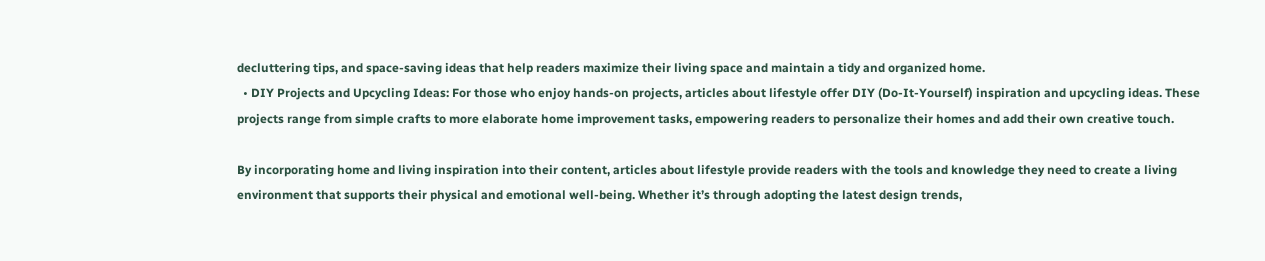decluttering tips, and space-saving ideas that help readers maximize their living space and maintain a tidy and organized home.
  • DIY Projects and Upcycling Ideas: For those who enjoy hands-on projects, articles about lifestyle offer DIY (Do-It-Yourself) inspiration and upcycling ideas. These projects range from simple crafts to more elaborate home improvement tasks, empowering readers to personalize their homes and add their own creative touch.

By incorporating home and living inspiration into their content, articles about lifestyle provide readers with the tools and knowledge they need to create a living environment that supports their physical and emotional well-being. Whether it’s through adopting the latest design trends,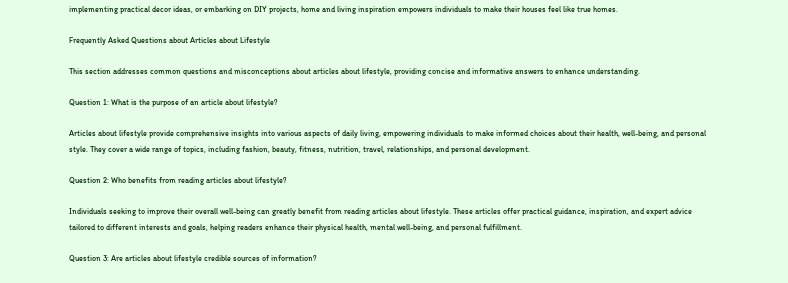implementing practical decor ideas, or embarking on DIY projects, home and living inspiration empowers individuals to make their houses feel like true homes.

Frequently Asked Questions about Articles about Lifestyle

This section addresses common questions and misconceptions about articles about lifestyle, providing concise and informative answers to enhance understanding.

Question 1: What is the purpose of an article about lifestyle?

Articles about lifestyle provide comprehensive insights into various aspects of daily living, empowering individuals to make informed choices about their health, well-being, and personal style. They cover a wide range of topics, including fashion, beauty, fitness, nutrition, travel, relationships, and personal development.

Question 2: Who benefits from reading articles about lifestyle?

Individuals seeking to improve their overall well-being can greatly benefit from reading articles about lifestyle. These articles offer practical guidance, inspiration, and expert advice tailored to different interests and goals, helping readers enhance their physical health, mental well-being, and personal fulfillment.

Question 3: Are articles about lifestyle credible sources of information?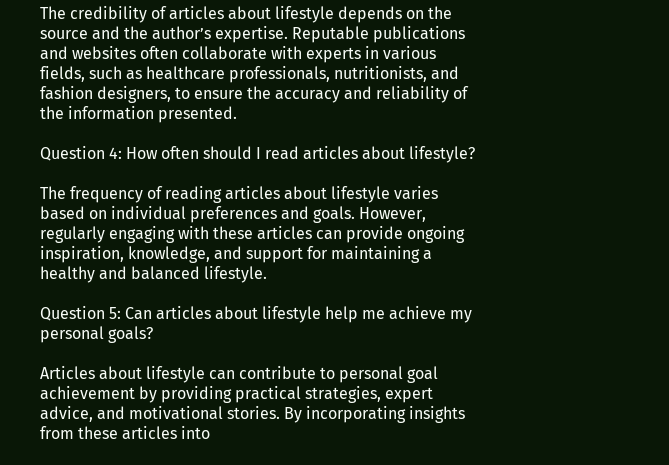The credibility of articles about lifestyle depends on the source and the author’s expertise. Reputable publications and websites often collaborate with experts in various fields, such as healthcare professionals, nutritionists, and fashion designers, to ensure the accuracy and reliability of the information presented.

Question 4: How often should I read articles about lifestyle?

The frequency of reading articles about lifestyle varies based on individual preferences and goals. However, regularly engaging with these articles can provide ongoing inspiration, knowledge, and support for maintaining a healthy and balanced lifestyle.

Question 5: Can articles about lifestyle help me achieve my personal goals?

Articles about lifestyle can contribute to personal goal achievement by providing practical strategies, expert advice, and motivational stories. By incorporating insights from these articles into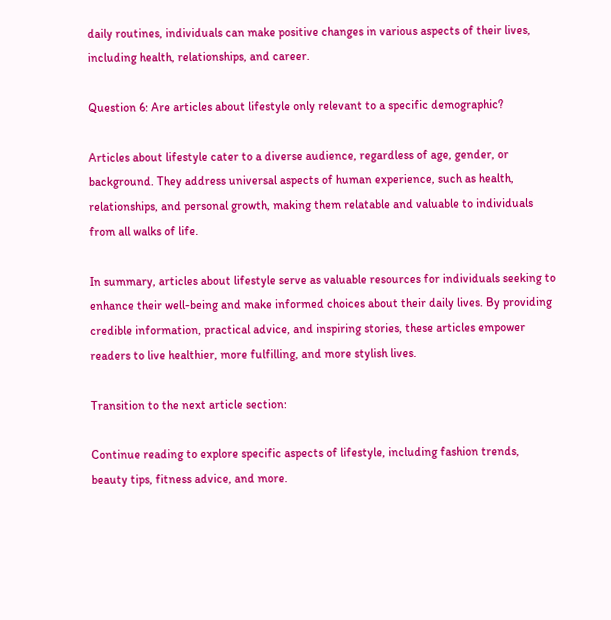daily routines, individuals can make positive changes in various aspects of their lives, including health, relationships, and career.

Question 6: Are articles about lifestyle only relevant to a specific demographic?

Articles about lifestyle cater to a diverse audience, regardless of age, gender, or background. They address universal aspects of human experience, such as health, relationships, and personal growth, making them relatable and valuable to individuals from all walks of life.

In summary, articles about lifestyle serve as valuable resources for individuals seeking to enhance their well-being and make informed choices about their daily lives. By providing credible information, practical advice, and inspiring stories, these articles empower readers to live healthier, more fulfilling, and more stylish lives.

Transition to the next article section:

Continue reading to explore specific aspects of lifestyle, including fashion trends, beauty tips, fitness advice, and more.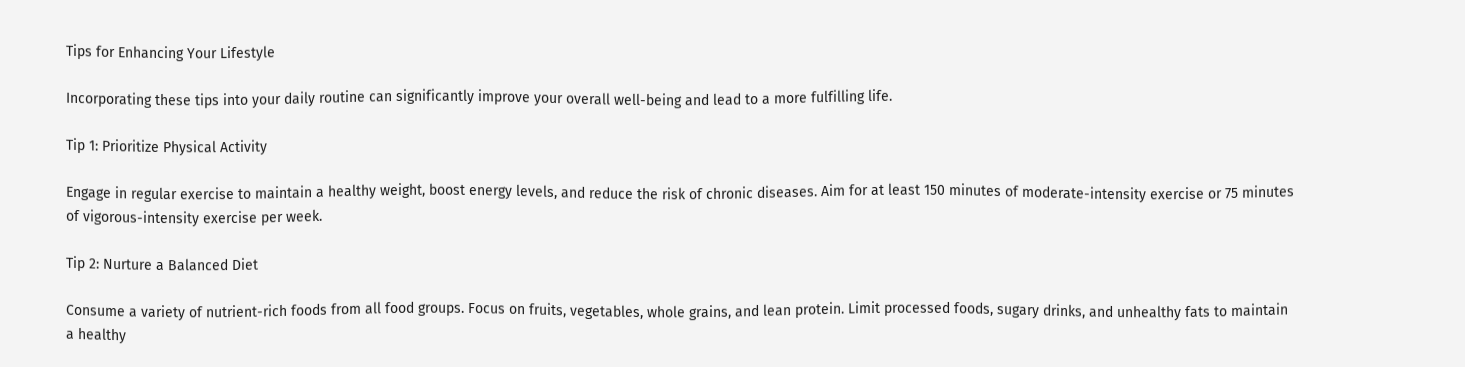Tips for Enhancing Your Lifestyle

Incorporating these tips into your daily routine can significantly improve your overall well-being and lead to a more fulfilling life.

Tip 1: Prioritize Physical Activity

Engage in regular exercise to maintain a healthy weight, boost energy levels, and reduce the risk of chronic diseases. Aim for at least 150 minutes of moderate-intensity exercise or 75 minutes of vigorous-intensity exercise per week.

Tip 2: Nurture a Balanced Diet

Consume a variety of nutrient-rich foods from all food groups. Focus on fruits, vegetables, whole grains, and lean protein. Limit processed foods, sugary drinks, and unhealthy fats to maintain a healthy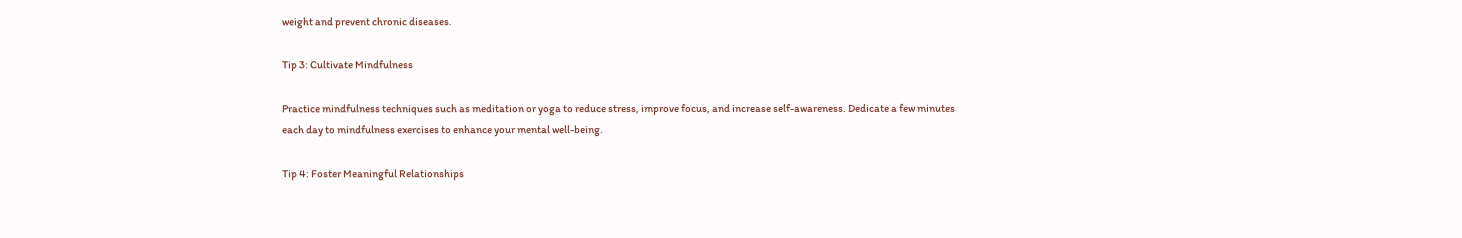weight and prevent chronic diseases.

Tip 3: Cultivate Mindfulness

Practice mindfulness techniques such as meditation or yoga to reduce stress, improve focus, and increase self-awareness. Dedicate a few minutes each day to mindfulness exercises to enhance your mental well-being.

Tip 4: Foster Meaningful Relationships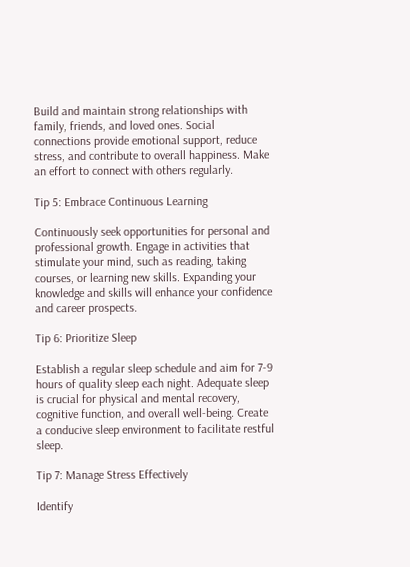Build and maintain strong relationships with family, friends, and loved ones. Social connections provide emotional support, reduce stress, and contribute to overall happiness. Make an effort to connect with others regularly.

Tip 5: Embrace Continuous Learning

Continuously seek opportunities for personal and professional growth. Engage in activities that stimulate your mind, such as reading, taking courses, or learning new skills. Expanding your knowledge and skills will enhance your confidence and career prospects.

Tip 6: Prioritize Sleep

Establish a regular sleep schedule and aim for 7-9 hours of quality sleep each night. Adequate sleep is crucial for physical and mental recovery, cognitive function, and overall well-being. Create a conducive sleep environment to facilitate restful sleep.

Tip 7: Manage Stress Effectively

Identify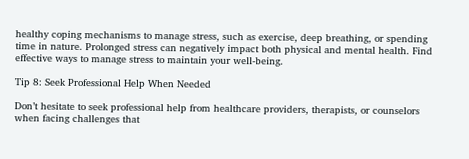healthy coping mechanisms to manage stress, such as exercise, deep breathing, or spending time in nature. Prolonged stress can negatively impact both physical and mental health. Find effective ways to manage stress to maintain your well-being.

Tip 8: Seek Professional Help When Needed

Don’t hesitate to seek professional help from healthcare providers, therapists, or counselors when facing challenges that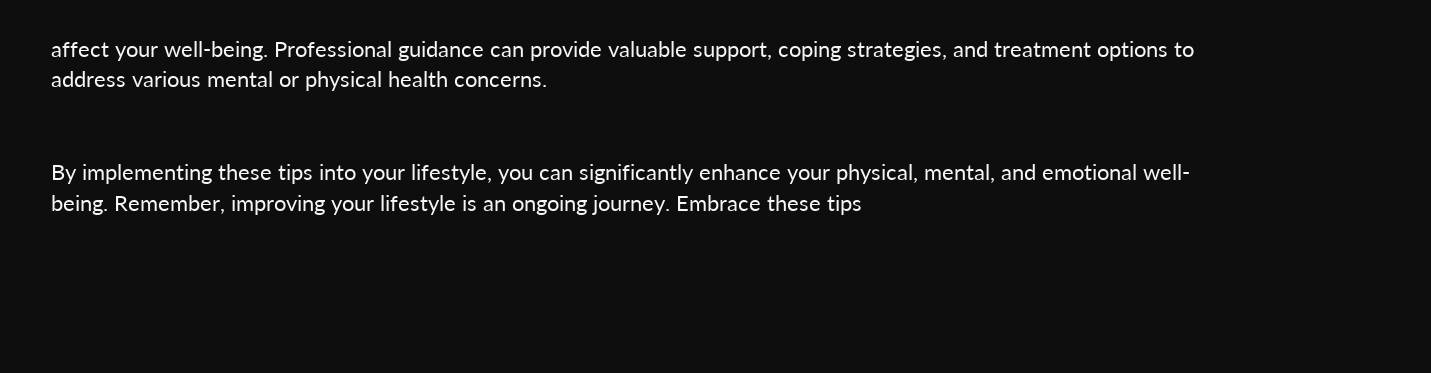affect your well-being. Professional guidance can provide valuable support, coping strategies, and treatment options to address various mental or physical health concerns.


By implementing these tips into your lifestyle, you can significantly enhance your physical, mental, and emotional well-being. Remember, improving your lifestyle is an ongoing journey. Embrace these tips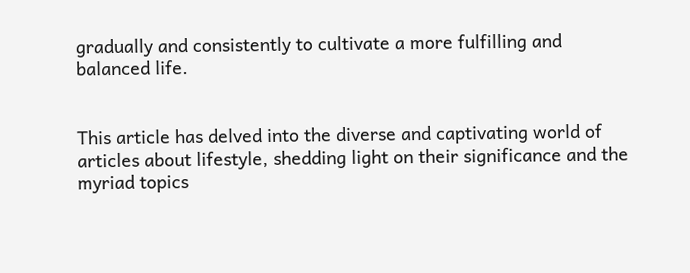gradually and consistently to cultivate a more fulfilling and balanced life.


This article has delved into the diverse and captivating world of articles about lifestyle, shedding light on their significance and the myriad topics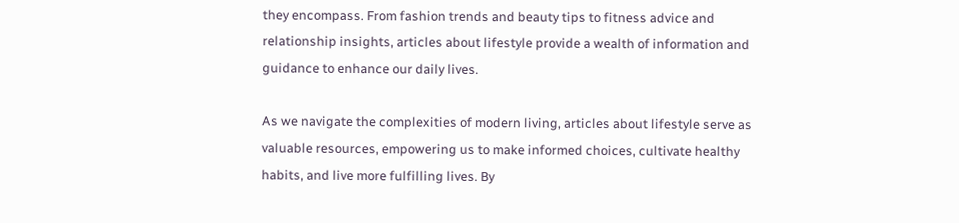they encompass. From fashion trends and beauty tips to fitness advice and relationship insights, articles about lifestyle provide a wealth of information and guidance to enhance our daily lives.

As we navigate the complexities of modern living, articles about lifestyle serve as valuable resources, empowering us to make informed choices, cultivate healthy habits, and live more fulfilling lives. By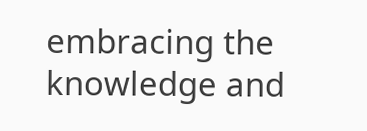embracing the knowledge and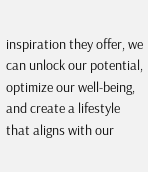inspiration they offer, we can unlock our potential, optimize our well-being, and create a lifestyle that aligns with our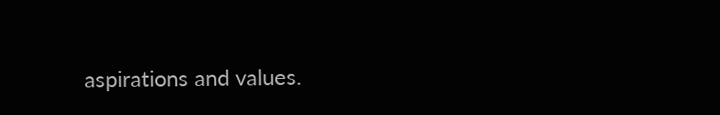aspirations and values.